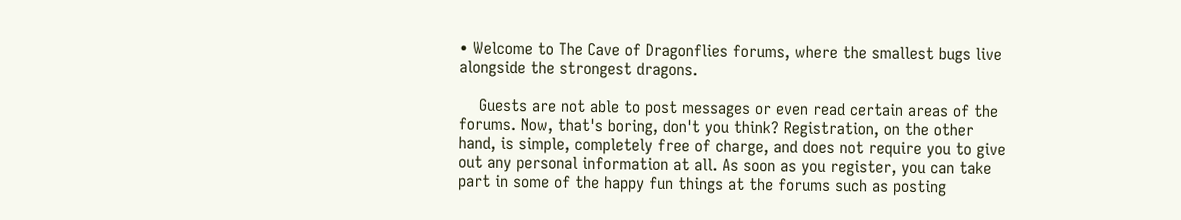• Welcome to The Cave of Dragonflies forums, where the smallest bugs live alongside the strongest dragons.

    Guests are not able to post messages or even read certain areas of the forums. Now, that's boring, don't you think? Registration, on the other hand, is simple, completely free of charge, and does not require you to give out any personal information at all. As soon as you register, you can take part in some of the happy fun things at the forums such as posting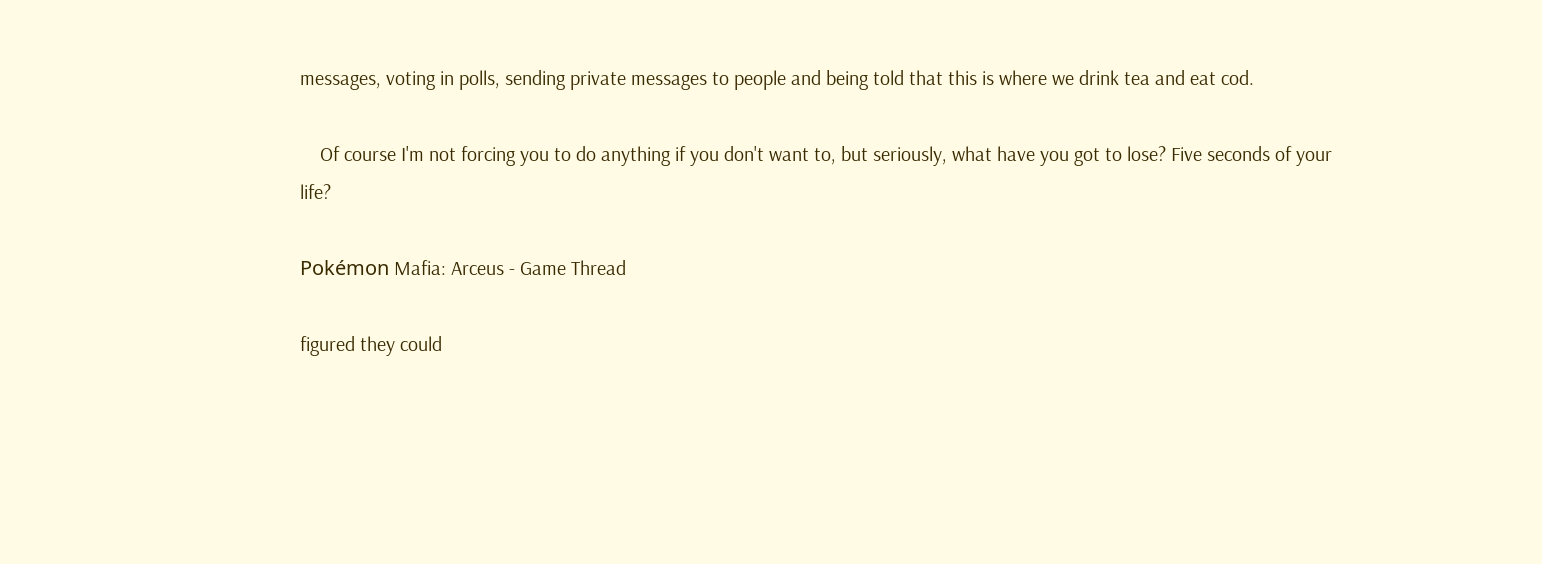messages, voting in polls, sending private messages to people and being told that this is where we drink tea and eat cod.

    Of course I'm not forcing you to do anything if you don't want to, but seriously, what have you got to lose? Five seconds of your life?

Pokémon Mafia: Arceus - Game Thread

figured they could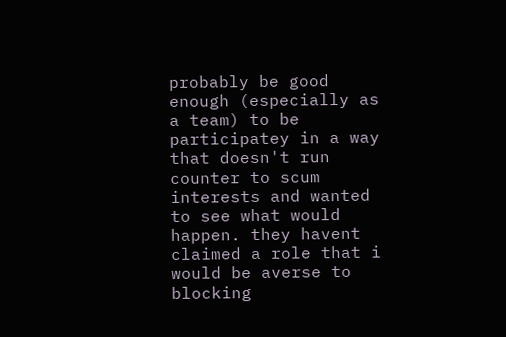probably be good enough (especially as a team) to be participatey in a way that doesn't run counter to scum interests and wanted to see what would happen. they havent claimed a role that i would be averse to blocking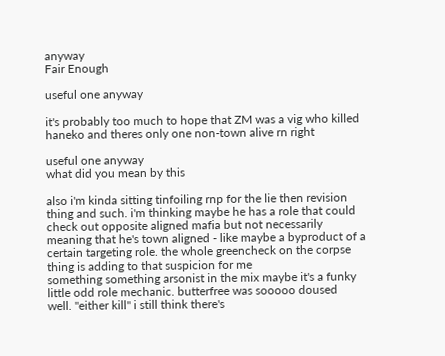anyway
Fair Enough

useful one anyway

it's probably too much to hope that ZM was a vig who killed haneko and theres only one non-town alive rn right

useful one anyway
what did you mean by this

also i'm kinda sitting tinfoiling rnp for the lie then revision thing and such. i'm thinking maybe he has a role that could check out opposite aligned mafia but not necessarily meaning that he's town aligned - like maybe a byproduct of a certain targeting role. the whole greencheck on the corpse thing is adding to that suspicion for me
something something arsonist in the mix maybe it's a funky little odd role mechanic. butterfree was sooooo doused
well. "either kill" i still think there's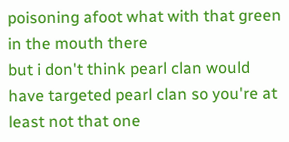poisoning afoot what with that green in the mouth there
but i don't think pearl clan would have targeted pearl clan so you're at least not that one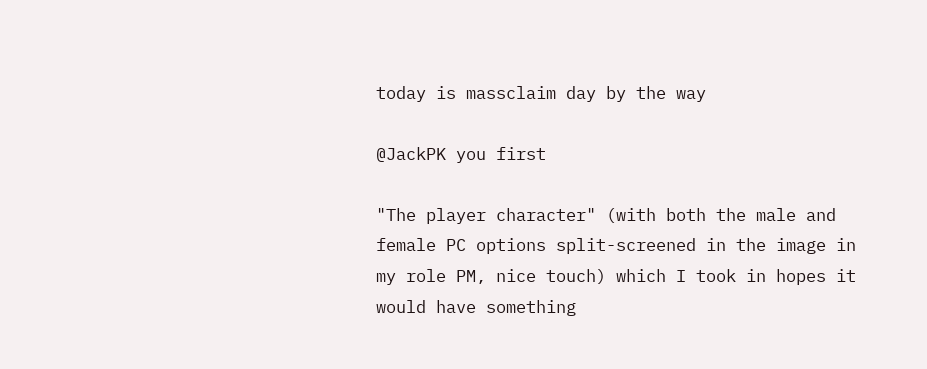today is massclaim day by the way

@JackPK you first

"The player character" (with both the male and female PC options split-screened in the image in my role PM, nice touch) which I took in hopes it would have something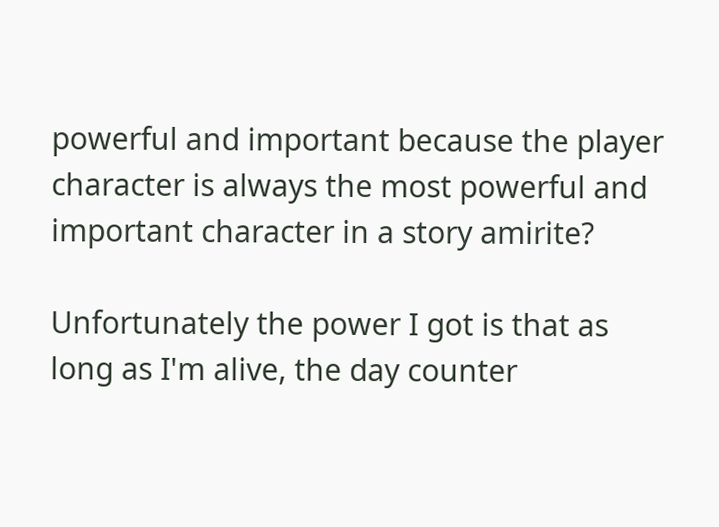powerful and important because the player character is always the most powerful and important character in a story amirite?

Unfortunately the power I got is that as long as I'm alive, the day counter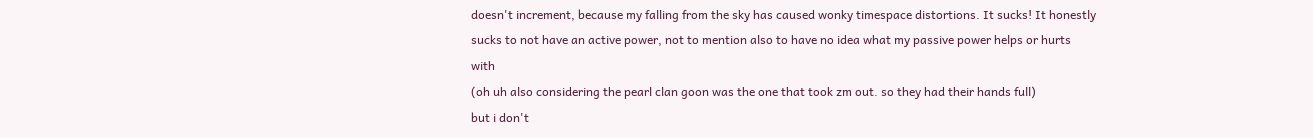doesn't increment, because my falling from the sky has caused wonky timespace distortions. It sucks! It honestly sucks to not have an active power, not to mention also to have no idea what my passive power helps or hurts with
(oh uh also considering the pearl clan goon was the one that took zm out. so they had their hands full)
but i don't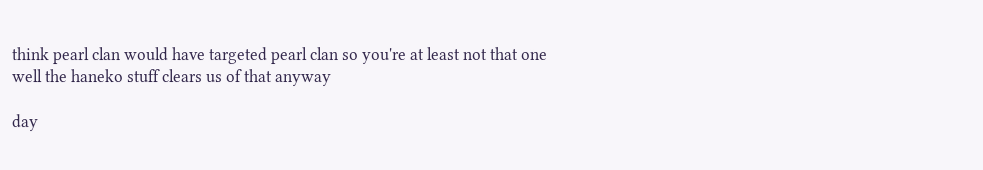think pearl clan would have targeted pearl clan so you're at least not that one
well the haneko stuff clears us of that anyway

day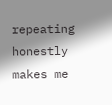repeating honestly makes me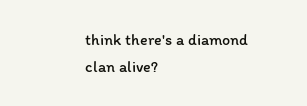think there's a diamond clan alive?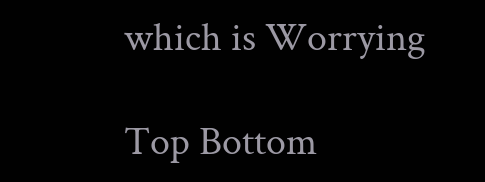which is Worrying

Top Bottom